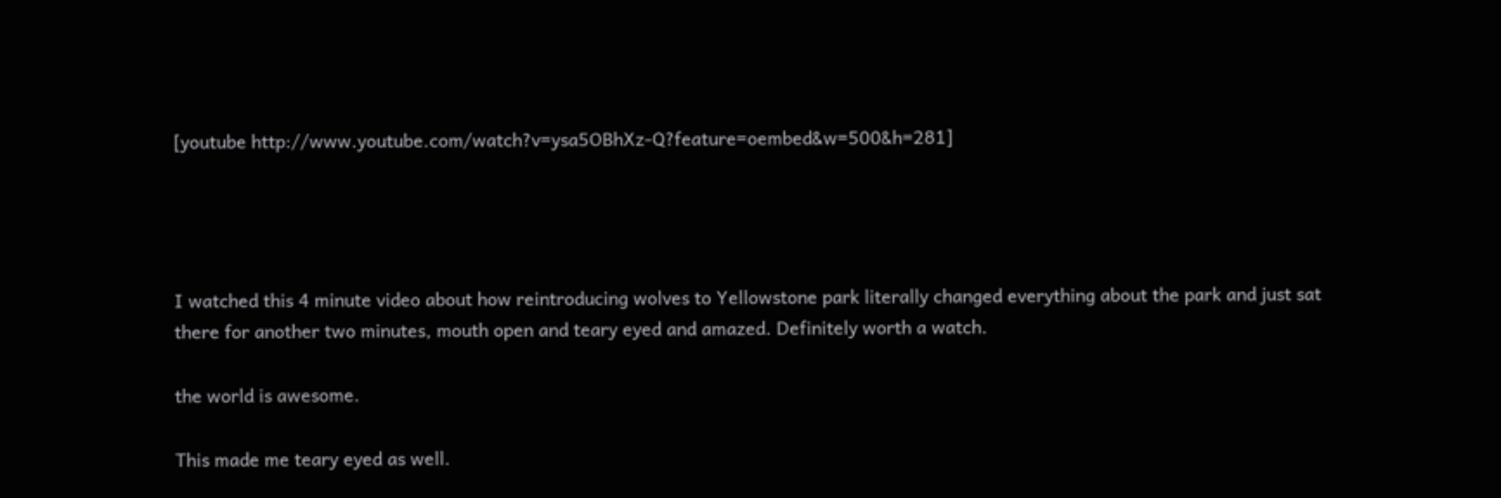[youtube http://www.youtube.com/watch?v=ysa5OBhXz-Q?feature=oembed&w=500&h=281]




I watched this 4 minute video about how reintroducing wolves to Yellowstone park literally changed everything about the park and just sat there for another two minutes, mouth open and teary eyed and amazed. Definitely worth a watch.

the world is awesome.

This made me teary eyed as well.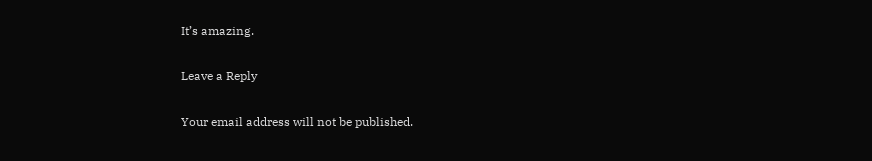It’s amazing.

Leave a Reply

Your email address will not be published.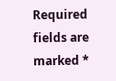Required fields are marked *